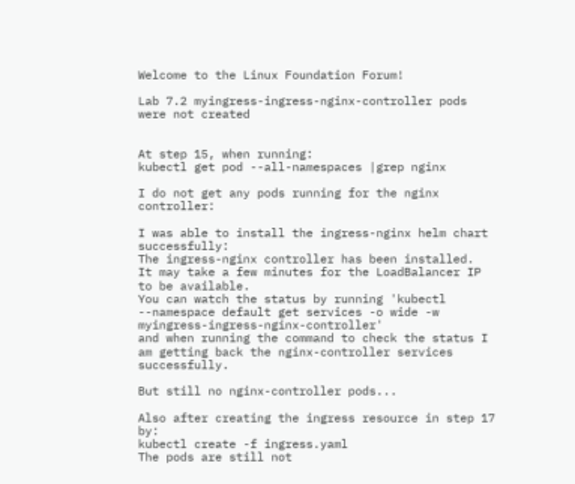Welcome to the Linux Foundation Forum!

Lab 7.2 myingress-ingress-nginx-controller pods were not created


At step 15, when running:
kubectl get pod --all-namespaces |grep nginx

I do not get any pods running for the nginx controller:

I was able to install the ingress-nginx helm chart successfully:
The ingress-nginx controller has been installed.
It may take a few minutes for the LoadBalancer IP to be available.
You can watch the status by running 'kubectl --namespace default get services -o wide -w myingress-ingress-nginx-controller'
and when running the command to check the status I am getting back the nginx-controller services successfully.

But still no nginx-controller pods...

Also after creating the ingress resource in step 17 by:
kubectl create -f ingress.yaml
The pods are still not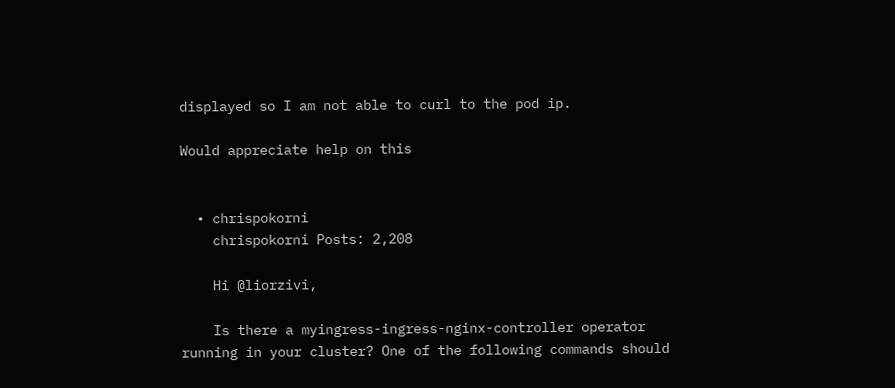displayed so I am not able to curl to the pod ip.

Would appreciate help on this


  • chrispokorni
    chrispokorni Posts: 2,208

    Hi @liorzivi,

    Is there a myingress-ingress-nginx-controller operator running in your cluster? One of the following commands should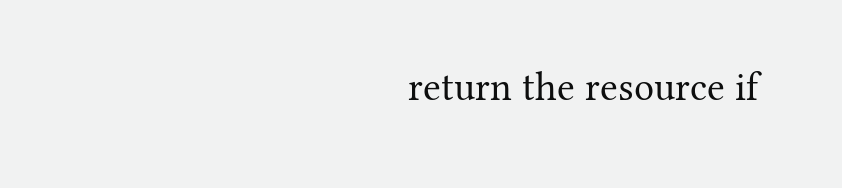return the resource if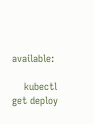available:

    kubectl get deploy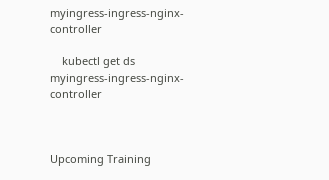myingress-ingress-nginx-controller

    kubectl get ds myingress-ingress-nginx-controller



Upcoming Training